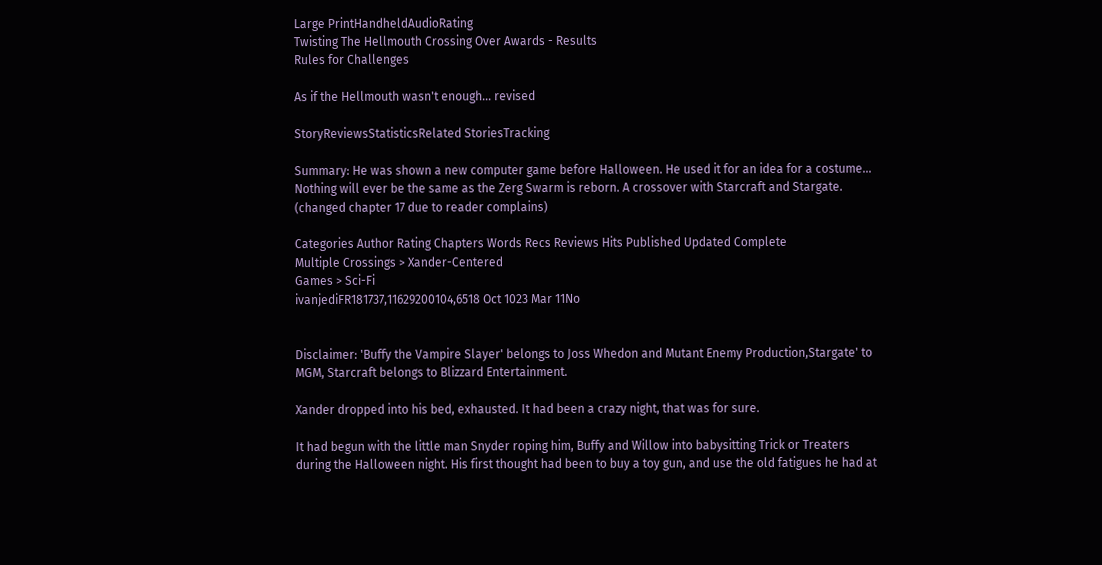Large PrintHandheldAudioRating
Twisting The Hellmouth Crossing Over Awards - Results
Rules for Challenges

As if the Hellmouth wasn't enough... revised

StoryReviewsStatisticsRelated StoriesTracking

Summary: He was shown a new computer game before Halloween. He used it for an idea for a costume... Nothing will ever be the same as the Zerg Swarm is reborn. A crossover with Starcraft and Stargate. (changed chapter 17 due to reader complains)

Categories Author Rating Chapters Words Recs Reviews Hits Published Updated Complete
Multiple Crossings > Xander-Centered
Games > Sci-Fi
ivanjediFR181737,11629200104,6518 Oct 1023 Mar 11No


Disclaimer: 'Buffy the Vampire Slayer' belongs to Joss Whedon and Mutant Enemy Production,Stargate' to MGM, Starcraft belongs to Blizzard Entertainment.

Xander dropped into his bed, exhausted. It had been a crazy night, that was for sure.

It had begun with the little man Snyder roping him, Buffy and Willow into babysitting Trick or Treaters during the Halloween night. His first thought had been to buy a toy gun, and use the old fatigues he had at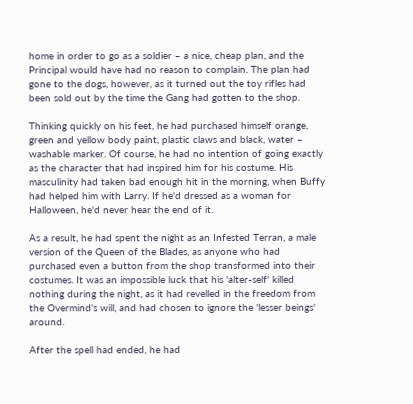home in order to go as a soldier – a nice, cheap plan, and the Principal would have had no reason to complain. The plan had gone to the dogs, however, as it turned out the toy rifles had been sold out by the time the Gang had gotten to the shop.

Thinking quickly on his feet, he had purchased himself orange, green and yellow body paint, plastic claws and black, water – washable marker. Of course, he had no intention of going exactly as the character that had inspired him for his costume. His masculinity had taken bad enough hit in the morning, when Buffy had helped him with Larry. If he'd dressed as a woman for Halloween, he'd never hear the end of it.

As a result, he had spent the night as an Infested Terran, a male version of the Queen of the Blades, as anyone who had purchased even a button from the shop transformed into their costumes. It was an impossible luck that his 'alter-self' killed nothing during the night, as it had revelled in the freedom from the Overmind's will, and had chosen to ignore the 'lesser beings' around.

After the spell had ended, he had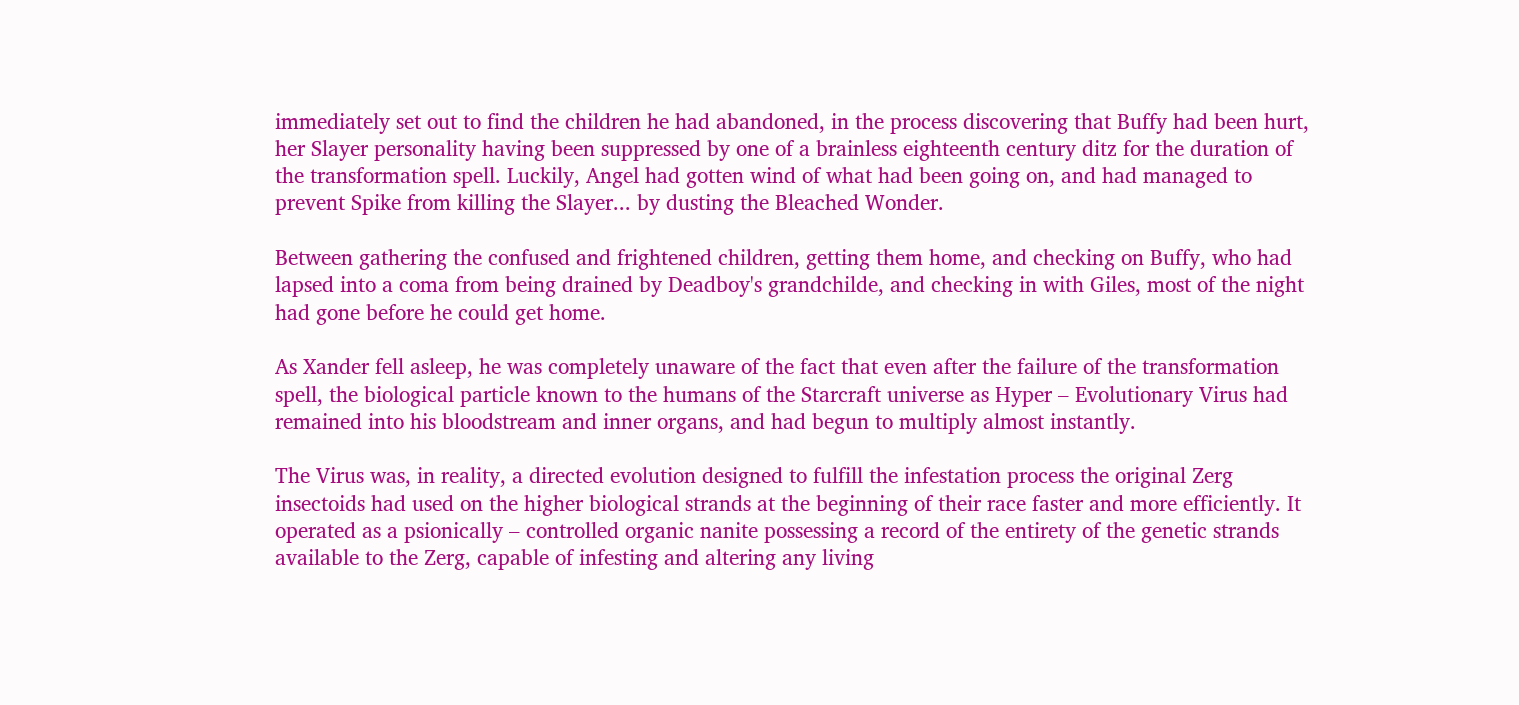immediately set out to find the children he had abandoned, in the process discovering that Buffy had been hurt, her Slayer personality having been suppressed by one of a brainless eighteenth century ditz for the duration of the transformation spell. Luckily, Angel had gotten wind of what had been going on, and had managed to prevent Spike from killing the Slayer... by dusting the Bleached Wonder.

Between gathering the confused and frightened children, getting them home, and checking on Buffy, who had lapsed into a coma from being drained by Deadboy's grandchilde, and checking in with Giles, most of the night had gone before he could get home.

As Xander fell asleep, he was completely unaware of the fact that even after the failure of the transformation spell, the biological particle known to the humans of the Starcraft universe as Hyper – Evolutionary Virus had remained into his bloodstream and inner organs, and had begun to multiply almost instantly.

The Virus was, in reality, a directed evolution designed to fulfill the infestation process the original Zerg insectoids had used on the higher biological strands at the beginning of their race faster and more efficiently. It operated as a psionically – controlled organic nanite possessing a record of the entirety of the genetic strands available to the Zerg, capable of infesting and altering any living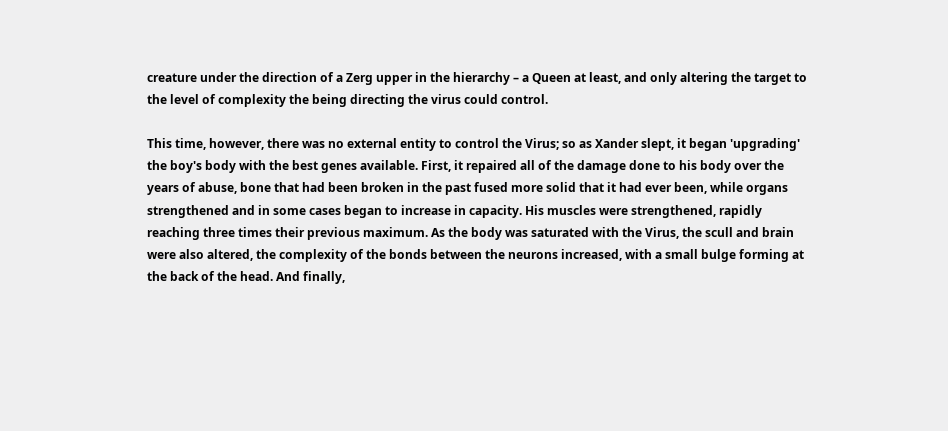creature under the direction of a Zerg upper in the hierarchy – a Queen at least, and only altering the target to the level of complexity the being directing the virus could control.

This time, however, there was no external entity to control the Virus; so as Xander slept, it began 'upgrading' the boy's body with the best genes available. First, it repaired all of the damage done to his body over the years of abuse, bone that had been broken in the past fused more solid that it had ever been, while organs strengthened and in some cases began to increase in capacity. His muscles were strengthened, rapidly reaching three times their previous maximum. As the body was saturated with the Virus, the scull and brain were also altered, the complexity of the bonds between the neurons increased, with a small bulge forming at the back of the head. And finally,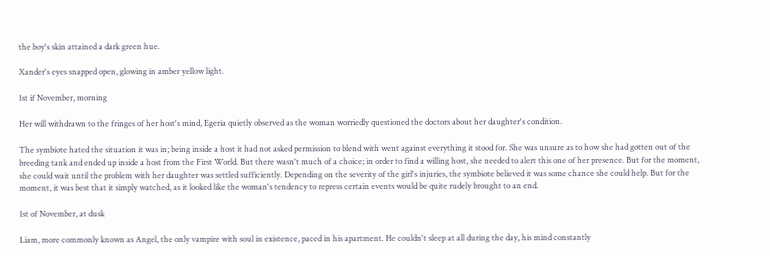the boy's skin attained a dark green hue.

Xander's eyes snapped open, glowing in amber yellow light.

1st if November, morning

Her will withdrawn to the fringes of her host's mind, Egeria quietly observed as the woman worriedly questioned the doctors about her daughter's condition.

The symbiote hated the situation it was in; being inside a host it had not asked permission to blend with went against everything it stood for. She was unsure as to how she had gotten out of the breeding tank and ended up inside a host from the First World. But there wasn't much of a choice; in order to find a willing host, she needed to alert this one of her presence. But for the moment, she could wait until the problem with her daughter was settled sufficiently. Depending on the severity of the girl's injuries, the symbiote believed it was some chance she could help. But for the moment, it was best that it simply watched, as it looked like the woman's tendency to repress certain events would be quite rudely brought to an end.

1st of November, at dusk

Liam, more commonly known as Angel, the only vampire with soul in existence, paced in his apartment. He couldn't sleep at all during the day, his mind constantly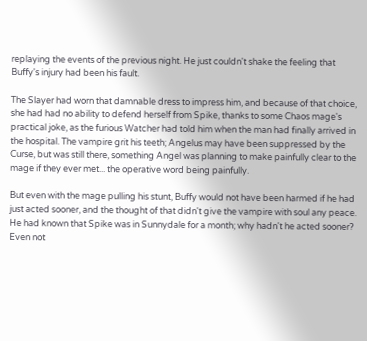replaying the events of the previous night. He just couldn't shake the feeling that Buffy's injury had been his fault.

The Slayer had worn that damnable dress to impress him, and because of that choice, she had had no ability to defend herself from Spike, thanks to some Chaos mage's practical joke, as the furious Watcher had told him when the man had finally arrived in the hospital. The vampire grit his teeth; Angelus may have been suppressed by the Curse, but was still there, something Angel was planning to make painfully clear to the mage if they ever met... the operative word being painfully.

But even with the mage pulling his stunt, Buffy would not have been harmed if he had just acted sooner, and the thought of that didn't give the vampire with soul any peace. He had known that Spike was in Sunnydale for a month; why hadn't he acted sooner? Even not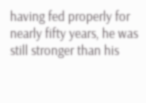having fed properly for nearly fifty years, he was still stronger than his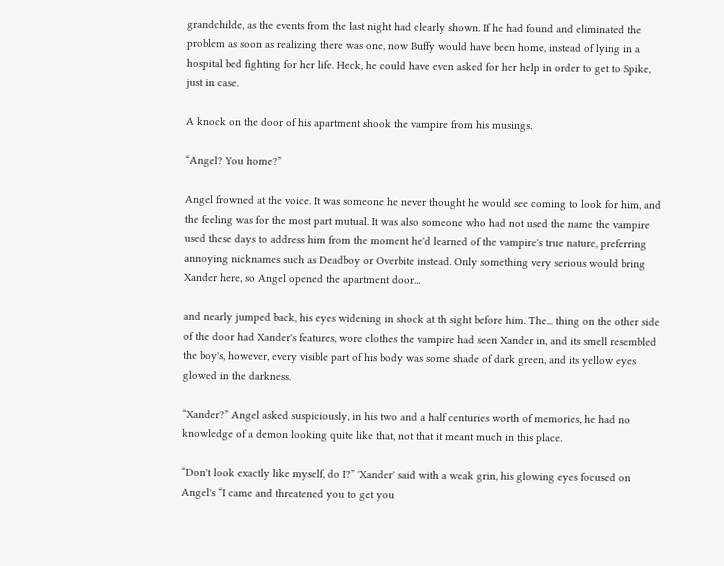grandchilde, as the events from the last night had clearly shown. If he had found and eliminated the problem as soon as realizing there was one, now Buffy would have been home, instead of lying in a hospital bed fighting for her life. Heck, he could have even asked for her help in order to get to Spike, just in case.

A knock on the door of his apartment shook the vampire from his musings.

“Angel? You home?”

Angel frowned at the voice. It was someone he never thought he would see coming to look for him, and the feeling was for the most part mutual. It was also someone who had not used the name the vampire used these days to address him from the moment he'd learned of the vampire's true nature, preferring annoying nicknames such as Deadboy or Overbite instead. Only something very serious would bring Xander here, so Angel opened the apartment door...

and nearly jumped back, his eyes widening in shock at th sight before him. The... thing on the other side of the door had Xander's features, wore clothes the vampire had seen Xander in, and its smell resembled the boy's, however, every visible part of his body was some shade of dark green, and its yellow eyes glowed in the darkness.

“Xander?” Angel asked suspiciously, in his two and a half centuries worth of memories, he had no knowledge of a demon looking quite like that, not that it meant much in this place.

“Don't look exactly like myself, do I?” 'Xander' said with a weak grin, his glowing eyes focused on Angel's “I came and threatened you to get you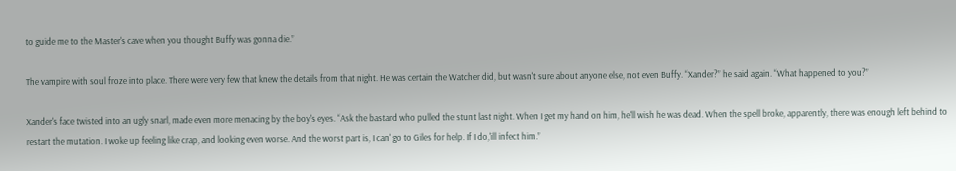to guide me to the Master's cave when you thought Buffy was gonna die.”

The vampire with soul froze into place. There were very few that knew the details from that night. He was certain the Watcher did, but wasn't sure about anyone else, not even Buffy. “Xander?” he said again. “What happened to you?”

Xander's face twisted into an ugly snarl, made even more menacing by the boy's eyes. “Ask the bastard who pulled the stunt last night. When I get my hand on him, he'll wish he was dead. When the spell broke, apparently, there was enough left behind to restart the mutation. I woke up feeling like crap, and looking even worse. And the worst part is, I can' go to Giles for help. If I do,'ill infect him.”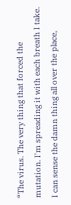“The virus. The very thing that forced the mutation. I'm spreading it with each breath I take. I can sense the damn thing all over the place,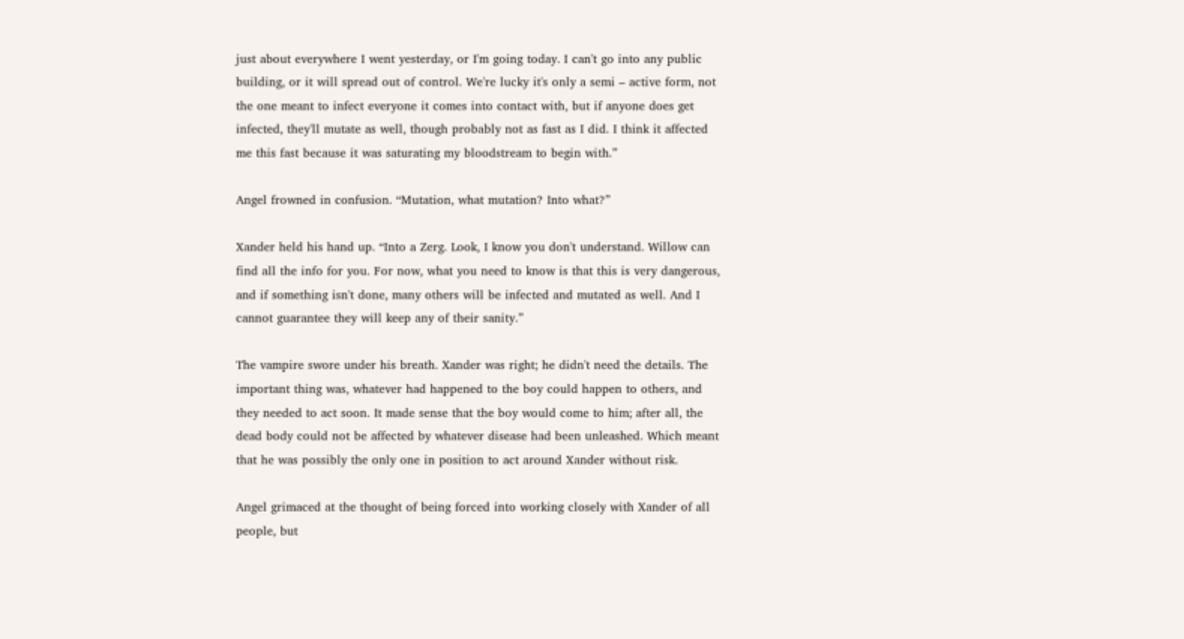just about everywhere I went yesterday, or I'm going today. I can't go into any public building, or it will spread out of control. We're lucky it's only a semi – active form, not the one meant to infect everyone it comes into contact with, but if anyone does get infected, they'll mutate as well, though probably not as fast as I did. I think it affected me this fast because it was saturating my bloodstream to begin with.”

Angel frowned in confusion. “Mutation, what mutation? Into what?”

Xander held his hand up. “Into a Zerg. Look, I know you don't understand. Willow can find all the info for you. For now, what you need to know is that this is very dangerous, and if something isn't done, many others will be infected and mutated as well. And I cannot guarantee they will keep any of their sanity.”

The vampire swore under his breath. Xander was right; he didn't need the details. The important thing was, whatever had happened to the boy could happen to others, and they needed to act soon. It made sense that the boy would come to him; after all, the dead body could not be affected by whatever disease had been unleashed. Which meant that he was possibly the only one in position to act around Xander without risk.

Angel grimaced at the thought of being forced into working closely with Xander of all people, but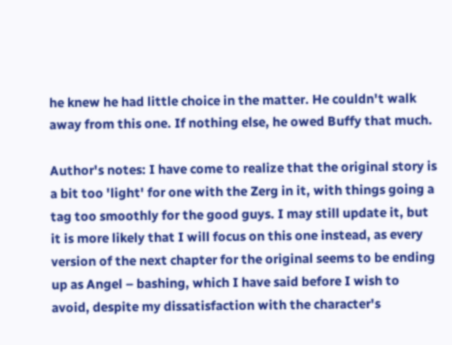he knew he had little choice in the matter. He couldn't walk away from this one. If nothing else, he owed Buffy that much.

Author's notes: I have come to realize that the original story is a bit too 'light' for one with the Zerg in it, with things going a tag too smoothly for the good guys. I may still update it, but it is more likely that I will focus on this one instead, as every version of the next chapter for the original seems to be ending up as Angel – bashing, which I have said before I wish to avoid, despite my dissatisfaction with the character's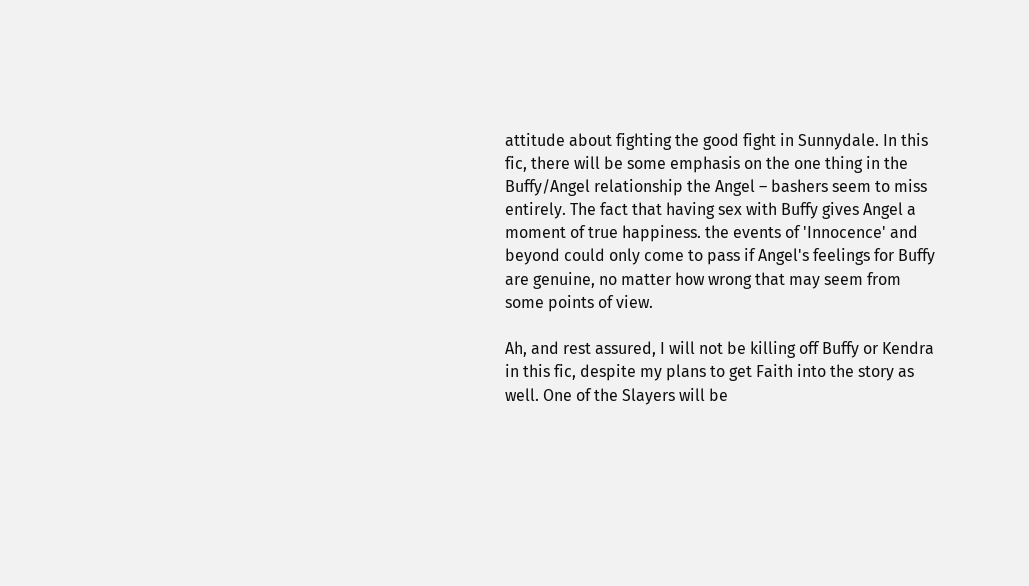attitude about fighting the good fight in Sunnydale. In this fic, there will be some emphasis on the one thing in the Buffy/Angel relationship the Angel – bashers seem to miss entirely. The fact that having sex with Buffy gives Angel a moment of true happiness. the events of 'Innocence' and beyond could only come to pass if Angel's feelings for Buffy are genuine, no matter how wrong that may seem from some points of view.

Ah, and rest assured, I will not be killing off Buffy or Kendra in this fic, despite my plans to get Faith into the story as well. One of the Slayers will be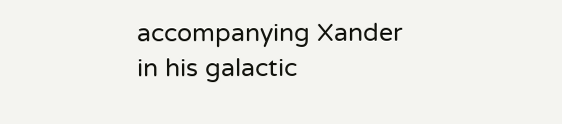accompanying Xander in his galactic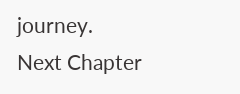journey.
Next Chapter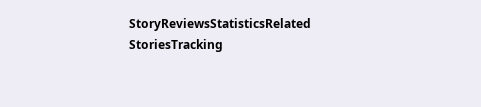StoryReviewsStatisticsRelated StoriesTracking